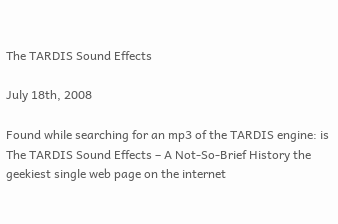The TARDIS Sound Effects

July 18th, 2008

Found while searching for an mp3 of the TARDIS engine: is The TARDIS Sound Effects – A Not-So-Brief History the geekiest single web page on the internet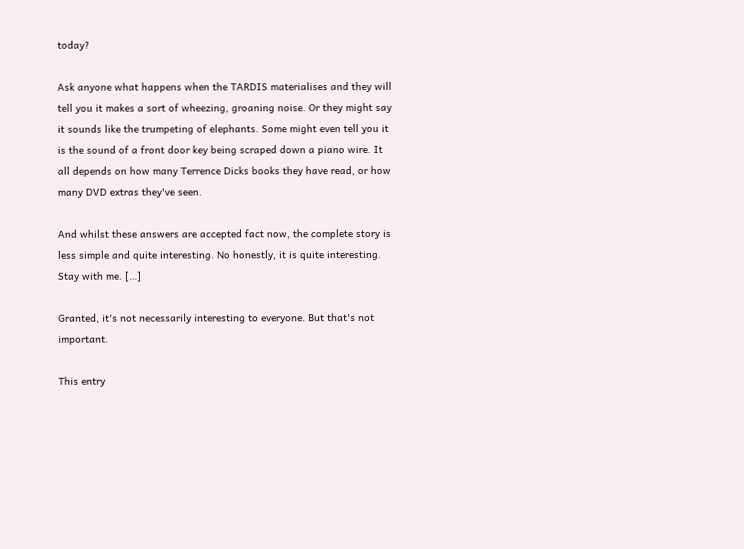today?

Ask anyone what happens when the TARDIS materialises and they will tell you it makes a sort of wheezing, groaning noise. Or they might say it sounds like the trumpeting of elephants. Some might even tell you it is the sound of a front door key being scraped down a piano wire. It all depends on how many Terrence Dicks books they have read, or how many DVD extras they've seen.

And whilst these answers are accepted fact now, the complete story is less simple and quite interesting. No honestly, it is quite interesting. Stay with me. […]

Granted, it's not necessarily interesting to everyone. But that's not important.

This entry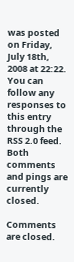was posted on Friday, July 18th, 2008 at 22:22. You can follow any responses to this entry through the RSS 2.0 feed. Both comments and pings are currently closed.

Comments are closed.